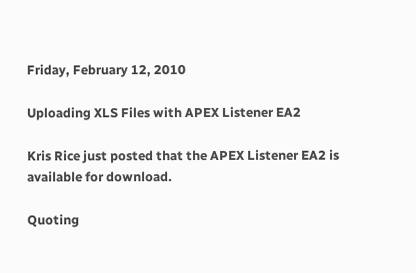Friday, February 12, 2010

Uploading XLS Files with APEX Listener EA2

Kris Rice just posted that the APEX Listener EA2 is available for download.

Quoting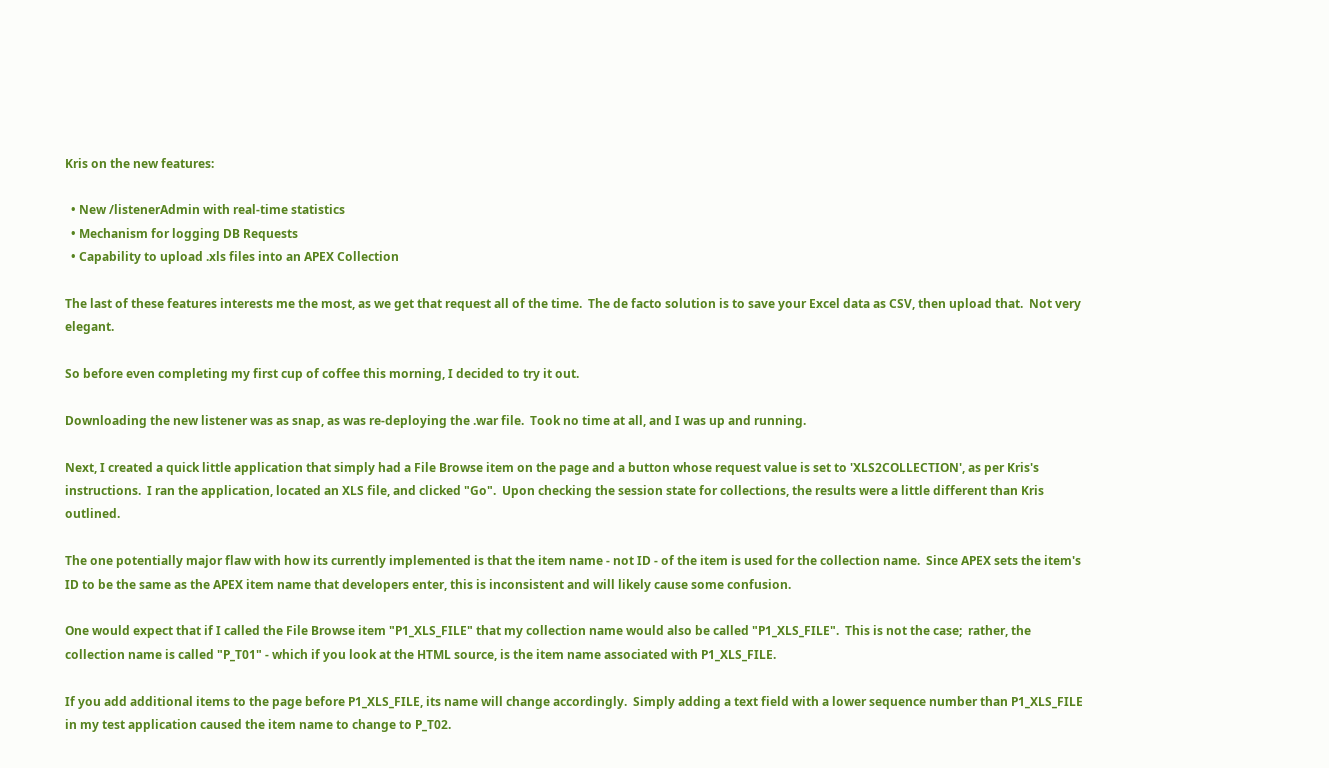Kris on the new features:

  • New /listenerAdmin with real-time statistics
  • Mechanism for logging DB Requests
  • Capability to upload .xls files into an APEX Collection

The last of these features interests me the most, as we get that request all of the time.  The de facto solution is to save your Excel data as CSV, then upload that.  Not very elegant.

So before even completing my first cup of coffee this morning, I decided to try it out.

Downloading the new listener was as snap, as was re-deploying the .war file.  Took no time at all, and I was up and running.

Next, I created a quick little application that simply had a File Browse item on the page and a button whose request value is set to 'XLS2COLLECTION', as per Kris's instructions.  I ran the application, located an XLS file, and clicked "Go".  Upon checking the session state for collections, the results were a little different than Kris outlined.

The one potentially major flaw with how its currently implemented is that the item name - not ID - of the item is used for the collection name.  Since APEX sets the item's ID to be the same as the APEX item name that developers enter, this is inconsistent and will likely cause some confusion.

One would expect that if I called the File Browse item "P1_XLS_FILE" that my collection name would also be called "P1_XLS_FILE".  This is not the case;  rather, the collection name is called "P_T01" - which if you look at the HTML source, is the item name associated with P1_XLS_FILE.

If you add additional items to the page before P1_XLS_FILE, its name will change accordingly.  Simply adding a text field with a lower sequence number than P1_XLS_FILE in my test application caused the item name to change to P_T02.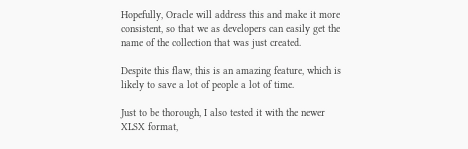Hopefully, Oracle will address this and make it more consistent, so that we as developers can easily get the name of the collection that was just created.

Despite this flaw, this is an amazing feature, which is likely to save a lot of people a lot of time.

Just to be thorough, I also tested it with the newer XLSX format,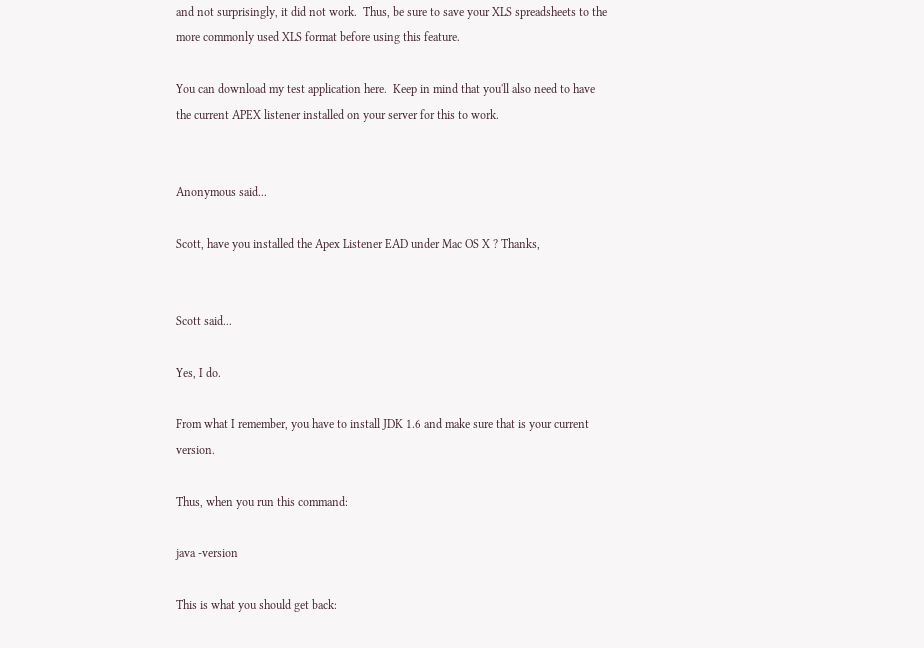and not surprisingly, it did not work.  Thus, be sure to save your XLS spreadsheets to the more commonly used XLS format before using this feature.

You can download my test application here.  Keep in mind that you'll also need to have the current APEX listener installed on your server for this to work.


Anonymous said...

Scott, have you installed the Apex Listener EAD under Mac OS X ? Thanks,


Scott said...

Yes, I do.

From what I remember, you have to install JDK 1.6 and make sure that is your current version.

Thus, when you run this command:

java -version

This is what you should get back: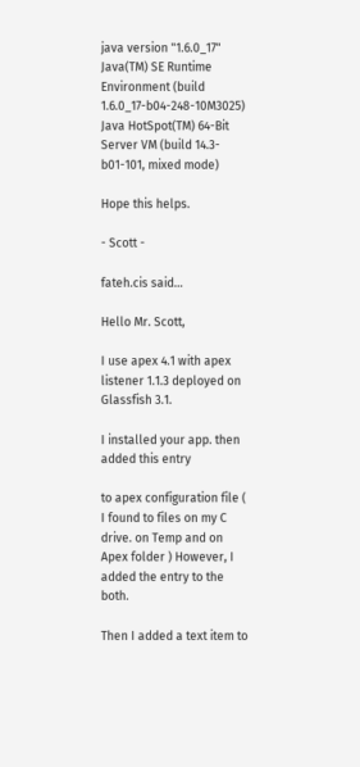java version "1.6.0_17"
Java(TM) SE Runtime Environment (build 1.6.0_17-b04-248-10M3025)
Java HotSpot(TM) 64-Bit Server VM (build 14.3-b01-101, mixed mode)

Hope this helps.

- Scott -

fateh.cis said...

Hello Mr. Scott,

I use apex 4.1 with apex listener 1.1.3 deployed on Glassfish 3.1.

I installed your app. then added this entry

to apex configuration file ( I found to files on my C drive. on Temp and on Apex folder ) However, I added the entry to the both.

Then I added a text item to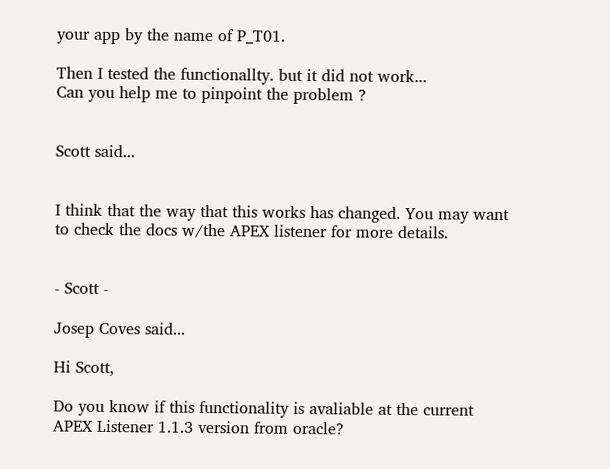your app by the name of P_T01.

Then I tested the functionallty. but it did not work...
Can you help me to pinpoint the problem ?


Scott said...


I think that the way that this works has changed. You may want to check the docs w/the APEX listener for more details.


- Scott -

Josep Coves said...

Hi Scott,

Do you know if this functionality is avaliable at the current APEX Listener 1.1.3 version from oracle?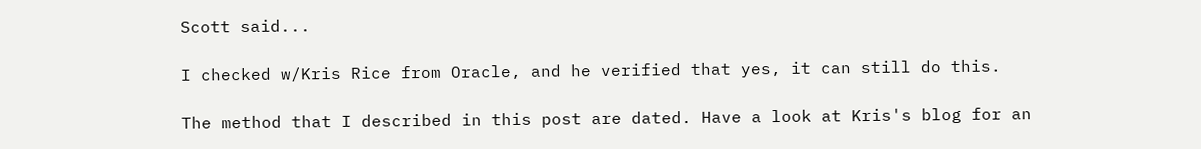Scott said...

I checked w/Kris Rice from Oracle, and he verified that yes, it can still do this.

The method that I described in this post are dated. Have a look at Kris's blog for an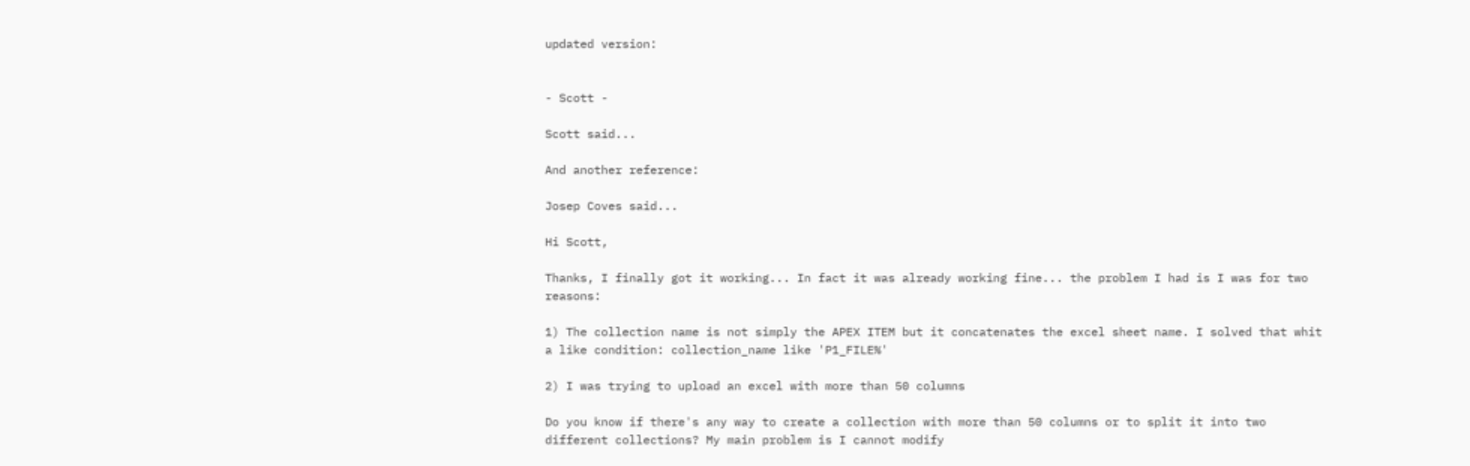updated version:


- Scott -

Scott said...

And another reference:

Josep Coves said...

Hi Scott,

Thanks, I finally got it working... In fact it was already working fine... the problem I had is I was for two reasons:

1) The collection name is not simply the APEX ITEM but it concatenates the excel sheet name. I solved that whit a like condition: collection_name like 'P1_FILE%'

2) I was trying to upload an excel with more than 50 columns

Do you know if there's any way to create a collection with more than 50 columns or to split it into two different collections? My main problem is I cannot modify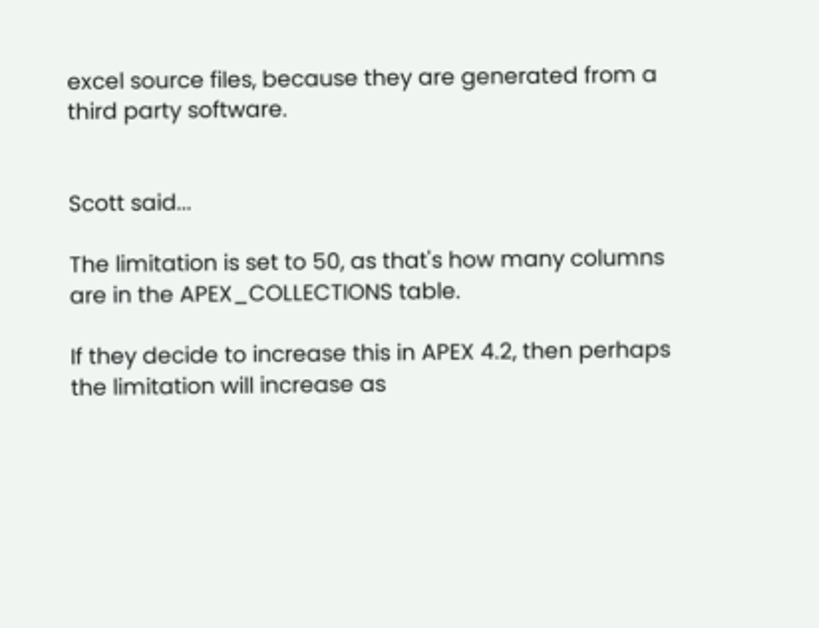excel source files, because they are generated from a third party software.


Scott said...

The limitation is set to 50, as that's how many columns are in the APEX_COLLECTIONS table.

If they decide to increase this in APEX 4.2, then perhaps the limitation will increase as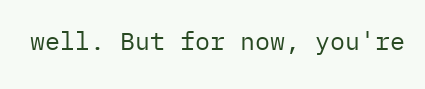well. But for now, you're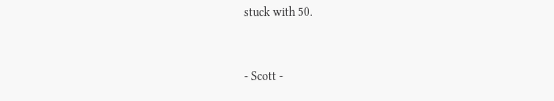stuck with 50.


- Scott -